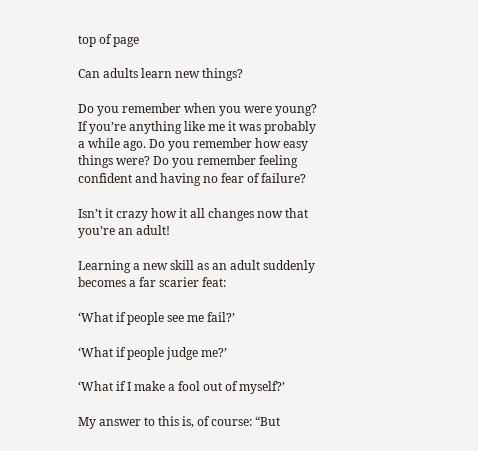top of page

Can adults learn new things?

Do you remember when you were young? If you’re anything like me it was probably a while ago. Do you remember how easy things were? Do you remember feeling confident and having no fear of failure?

Isn’t it crazy how it all changes now that you’re an adult!

Learning a new skill as an adult suddenly becomes a far scarier feat:

‘What if people see me fail?’

‘What if people judge me?’

‘What if I make a fool out of myself?’

My answer to this is, of course: “But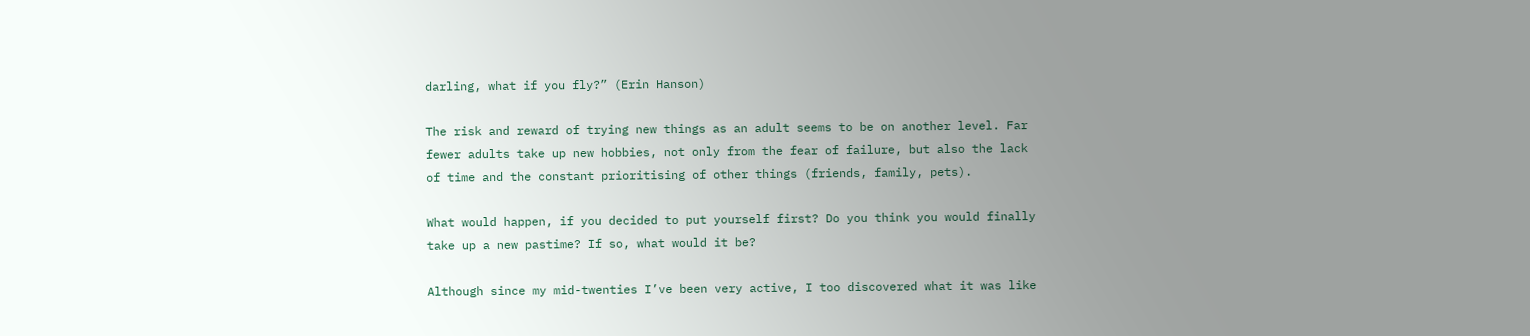darling, what if you fly?” (Erin Hanson)

The risk and reward of trying new things as an adult seems to be on another level. Far fewer adults take up new hobbies, not only from the fear of failure, but also the lack of time and the constant prioritising of other things (friends, family, pets).

What would happen, if you decided to put yourself first? Do you think you would finally take up a new pastime? If so, what would it be?

Although since my mid-twenties I’ve been very active, I too discovered what it was like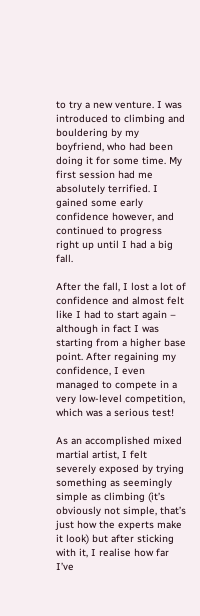to try a new venture. I was introduced to climbing and bouldering by my boyfriend, who had been doing it for some time. My first session had me absolutely terrified. I gained some early confidence however, and continued to progress right up until I had a big fall.

After the fall, I lost a lot of confidence and almost felt like I had to start again – although in fact I was starting from a higher base point. After regaining my confidence, I even managed to compete in a very low-level competition, which was a serious test!

As an accomplished mixed martial artist, I felt severely exposed by trying something as seemingly simple as climbing (it’s obviously not simple, that’s just how the experts make it look) but after sticking with it, I realise how far I’ve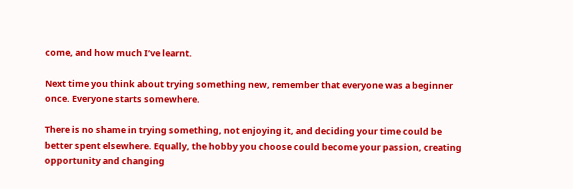come, and how much I’ve learnt.

Next time you think about trying something new, remember that everyone was a beginner once. Everyone starts somewhere.

There is no shame in trying something, not enjoying it, and deciding your time could be better spent elsewhere. Equally, the hobby you choose could become your passion, creating opportunity and changing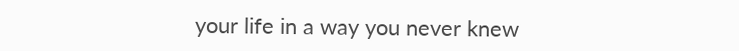your life in a way you never knew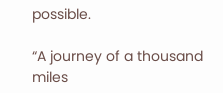possible.

“A journey of a thousand miles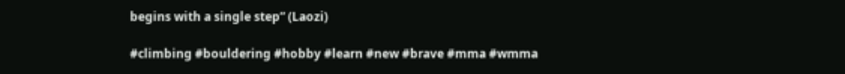begins with a single step” (Laozi)

#climbing #bouldering #hobby #learn #new #brave #mma #wmma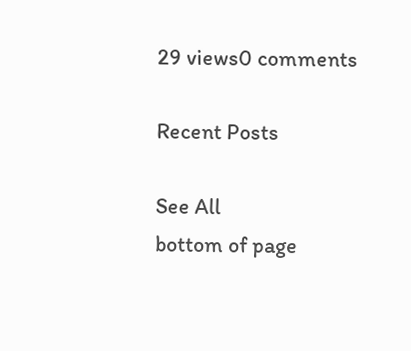29 views0 comments

Recent Posts

See All
bottom of page